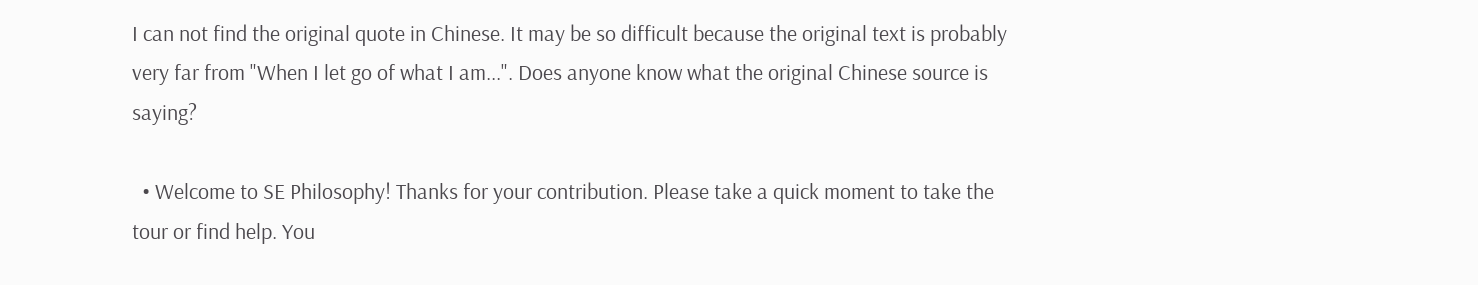I can not find the original quote in Chinese. It may be so difficult because the original text is probably very far from "When I let go of what I am...". Does anyone know what the original Chinese source is saying?

  • Welcome to SE Philosophy! Thanks for your contribution. Please take a quick moment to take the tour or find help. You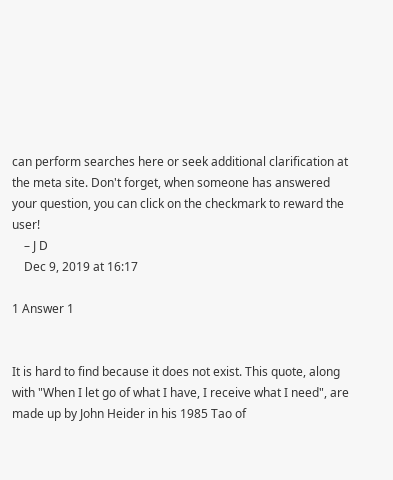can perform searches here or seek additional clarification at the meta site. Don't forget, when someone has answered your question, you can click on the checkmark to reward the user!
    – J D
    Dec 9, 2019 at 16:17

1 Answer 1


It is hard to find because it does not exist. This quote, along with "When I let go of what I have, I receive what I need", are made up by John Heider in his 1985 Tao of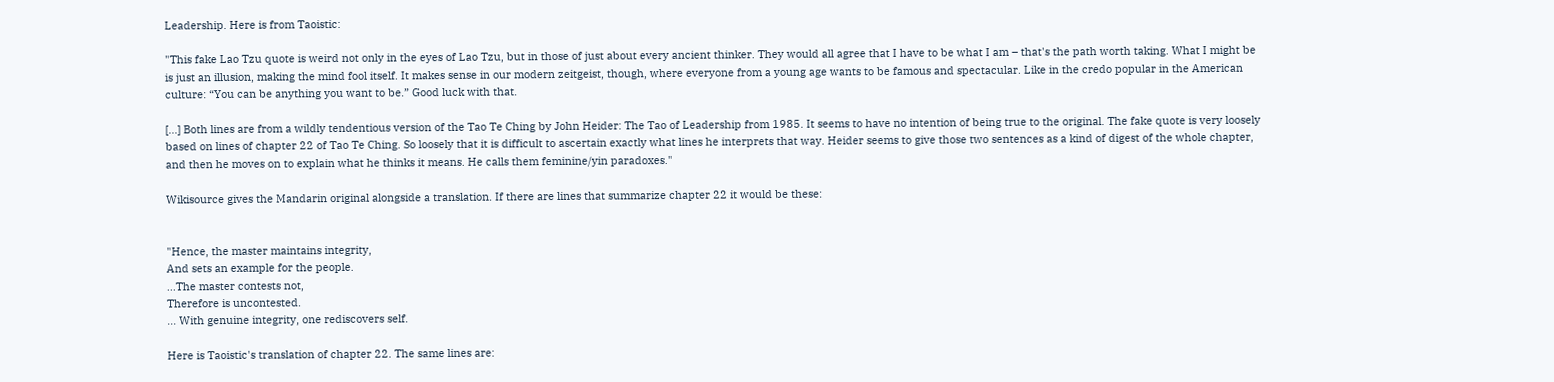Leadership. Here is from Taoistic:

"This fake Lao Tzu quote is weird not only in the eyes of Lao Tzu, but in those of just about every ancient thinker. They would all agree that I have to be what I am – that's the path worth taking. What I might be is just an illusion, making the mind fool itself. It makes sense in our modern zeitgeist, though, where everyone from a young age wants to be famous and spectacular. Like in the credo popular in the American culture: “You can be anything you want to be.” Good luck with that.

[...] Both lines are from a wildly tendentious version of the Tao Te Ching by John Heider: The Tao of Leadership from 1985. It seems to have no intention of being true to the original. The fake quote is very loosely based on lines of chapter 22 of Tao Te Ching. So loosely that it is difficult to ascertain exactly what lines he interprets that way. Heider seems to give those two sentences as a kind of digest of the whole chapter, and then he moves on to explain what he thinks it means. He calls them feminine/yin paradoxes."

Wikisource gives the Mandarin original alongside a translation. If there are lines that summarize chapter 22 it would be these:


"Hence, the master maintains integrity,
And sets an example for the people.
...The master contests not,
Therefore is uncontested.
... With genuine integrity, one rediscovers self.

Here is Taoistic's translation of chapter 22. The same lines are: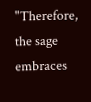"Therefore, the sage embraces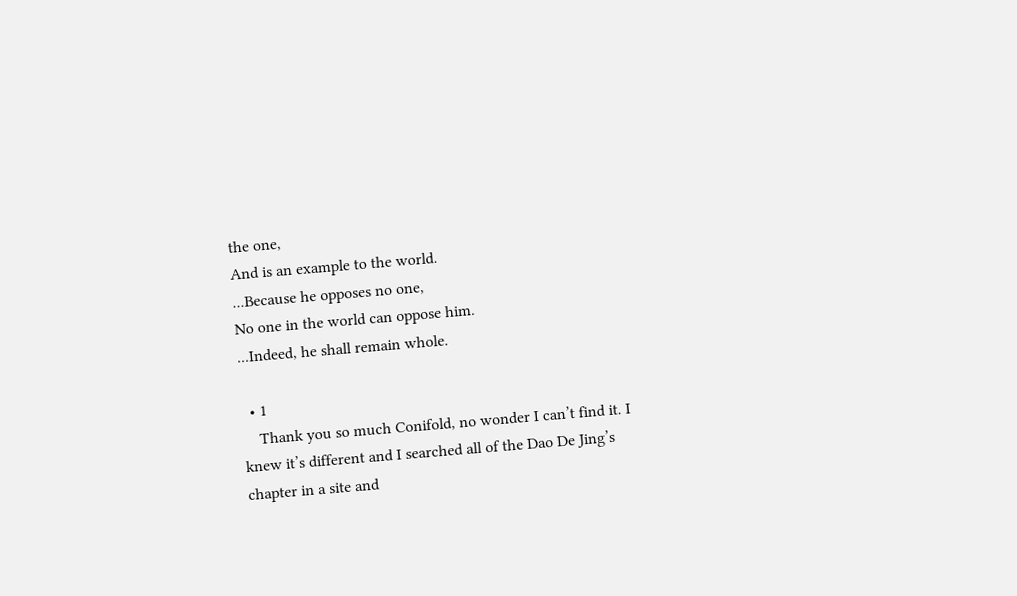the one,
And is an example to the world.
...Because he opposes no one,
No one in the world can oppose him.
...Indeed, he shall remain whole.

  • 1
    Thank you so much Conifold, no wonder I can’t find it. I knew it’s different and I searched all of the Dao De Jing’s chapter in a site and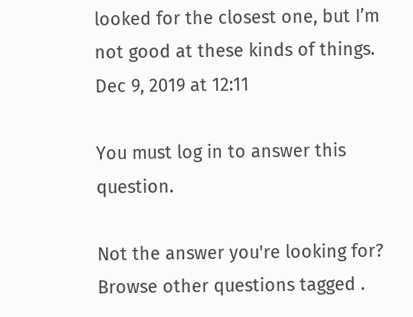looked for the closest one, but I’m not good at these kinds of things. Dec 9, 2019 at 12:11

You must log in to answer this question.

Not the answer you're looking for? Browse other questions tagged .